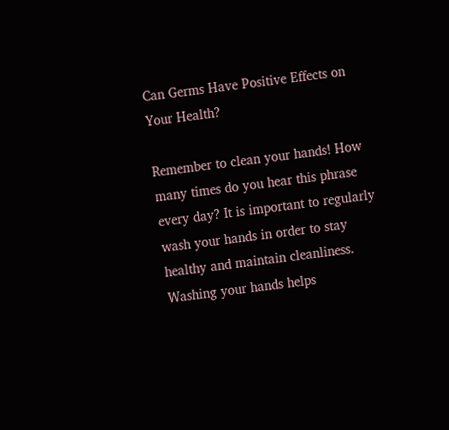Can Germs Have Positive Effects on Your Health?

Remember to clean your hands! How many times do you hear this phrase every day? It is important to regularly wash your hands in order to stay healthy and maintain cleanliness. Washing your hands helps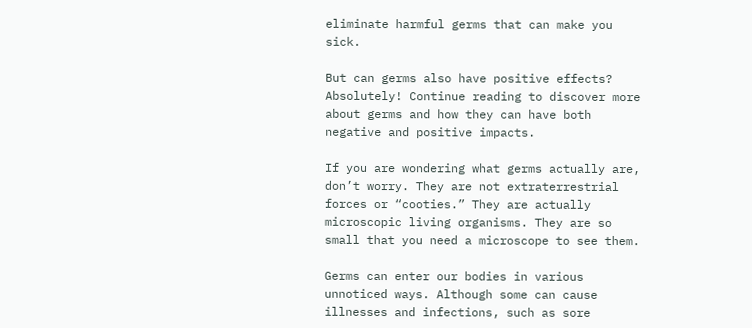eliminate harmful germs that can make you sick.

But can germs also have positive effects? Absolutely! Continue reading to discover more about germs and how they can have both negative and positive impacts.

If you are wondering what germs actually are, don’t worry. They are not extraterrestrial forces or “cooties.” They are actually microscopic living organisms. They are so small that you need a microscope to see them.

Germs can enter our bodies in various unnoticed ways. Although some can cause illnesses and infections, such as sore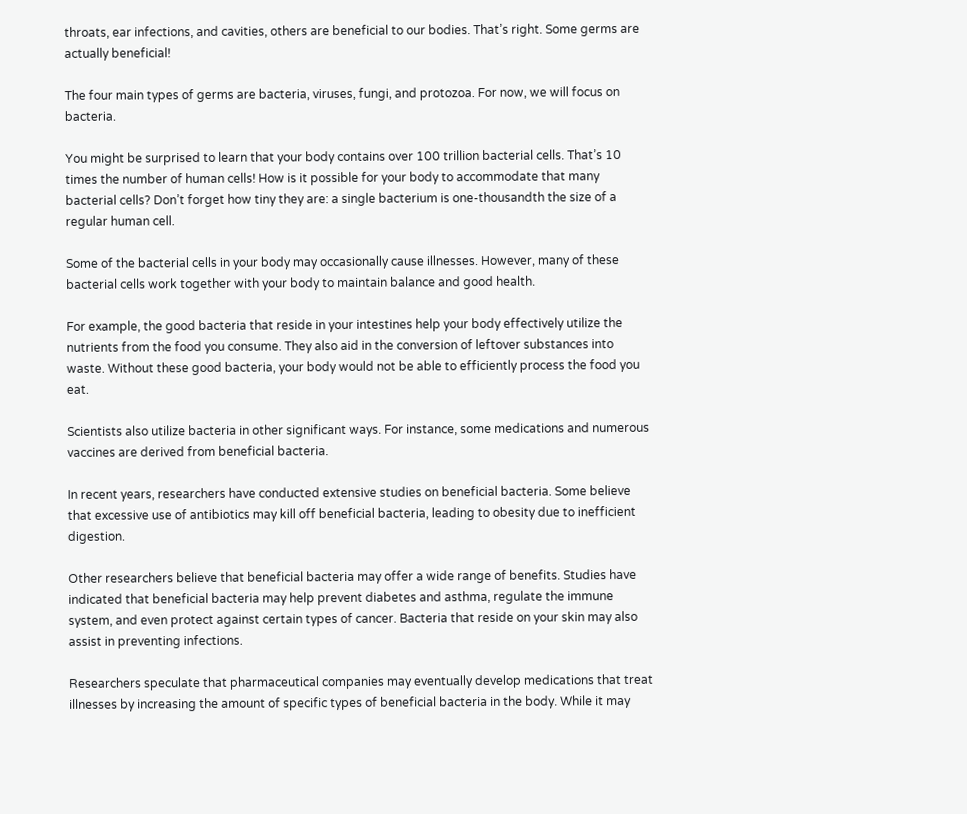throats, ear infections, and cavities, others are beneficial to our bodies. That’s right. Some germs are actually beneficial!

The four main types of germs are bacteria, viruses, fungi, and protozoa. For now, we will focus on bacteria.

You might be surprised to learn that your body contains over 100 trillion bacterial cells. That’s 10 times the number of human cells! How is it possible for your body to accommodate that many bacterial cells? Don’t forget how tiny they are: a single bacterium is one-thousandth the size of a regular human cell.

Some of the bacterial cells in your body may occasionally cause illnesses. However, many of these bacterial cells work together with your body to maintain balance and good health.

For example, the good bacteria that reside in your intestines help your body effectively utilize the nutrients from the food you consume. They also aid in the conversion of leftover substances into waste. Without these good bacteria, your body would not be able to efficiently process the food you eat.

Scientists also utilize bacteria in other significant ways. For instance, some medications and numerous vaccines are derived from beneficial bacteria.

In recent years, researchers have conducted extensive studies on beneficial bacteria. Some believe that excessive use of antibiotics may kill off beneficial bacteria, leading to obesity due to inefficient digestion.

Other researchers believe that beneficial bacteria may offer a wide range of benefits. Studies have indicated that beneficial bacteria may help prevent diabetes and asthma, regulate the immune system, and even protect against certain types of cancer. Bacteria that reside on your skin may also assist in preventing infections.

Researchers speculate that pharmaceutical companies may eventually develop medications that treat illnesses by increasing the amount of specific types of beneficial bacteria in the body. While it may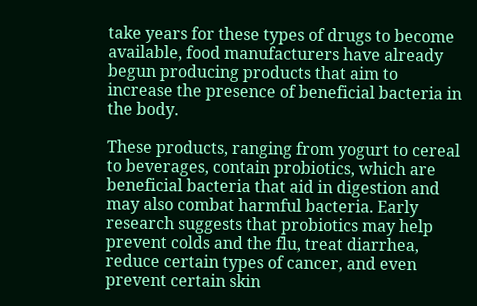take years for these types of drugs to become available, food manufacturers have already begun producing products that aim to increase the presence of beneficial bacteria in the body.

These products, ranging from yogurt to cereal to beverages, contain probiotics, which are beneficial bacteria that aid in digestion and may also combat harmful bacteria. Early research suggests that probiotics may help prevent colds and the flu, treat diarrhea, reduce certain types of cancer, and even prevent certain skin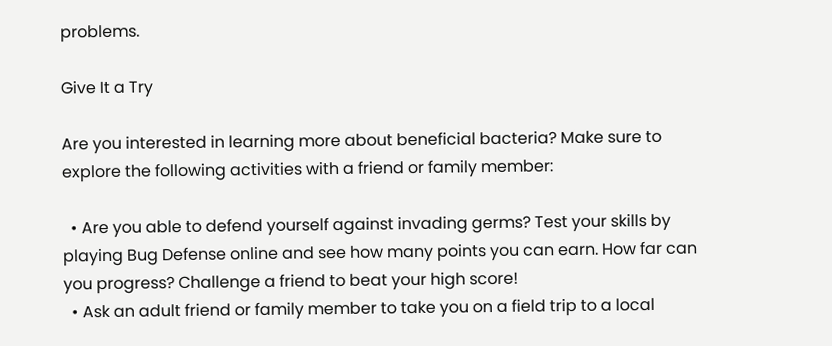problems.

Give It a Try

Are you interested in learning more about beneficial bacteria? Make sure to explore the following activities with a friend or family member:

  • Are you able to defend yourself against invading germs? Test your skills by playing Bug Defense online and see how many points you can earn. How far can you progress? Challenge a friend to beat your high score!
  • Ask an adult friend or family member to take you on a field trip to a local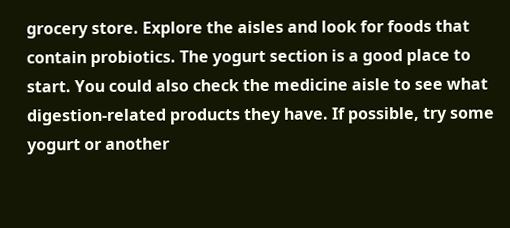grocery store. Explore the aisles and look for foods that contain probiotics. The yogurt section is a good place to start. You could also check the medicine aisle to see what digestion-related products they have. If possible, try some yogurt or another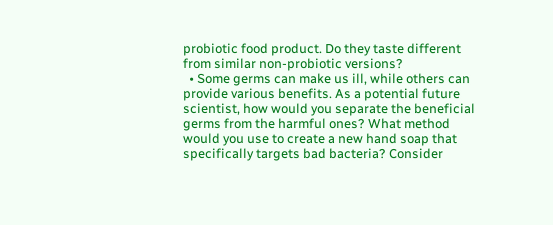probiotic food product. Do they taste different from similar non-probiotic versions?
  • Some germs can make us ill, while others can provide various benefits. As a potential future scientist, how would you separate the beneficial germs from the harmful ones? What method would you use to create a new hand soap that specifically targets bad bacteria? Consider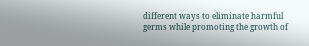different ways to eliminate harmful germs while promoting the growth of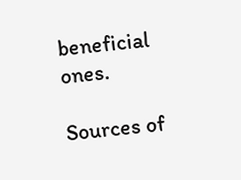beneficial ones.

Sources of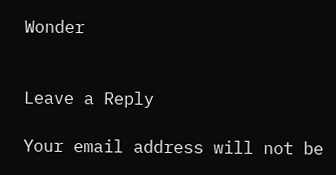Wonder


Leave a Reply

Your email address will not be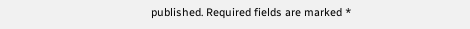published. Required fields are marked *